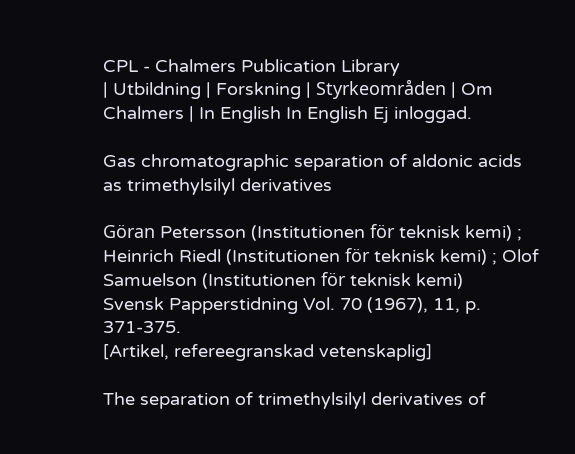CPL - Chalmers Publication Library
| Utbildning | Forskning | Styrkeområden | Om Chalmers | In English In English Ej inloggad.

Gas chromatographic separation of aldonic acids as trimethylsilyl derivatives

Göran Petersson (Institutionen för teknisk kemi) ; Heinrich Riedl (Institutionen för teknisk kemi) ; Olof Samuelson (Institutionen för teknisk kemi)
Svensk Papperstidning Vol. 70 (1967), 11, p. 371-375.
[Artikel, refereegranskad vetenskaplig]

The separation of trimethylsilyl derivatives of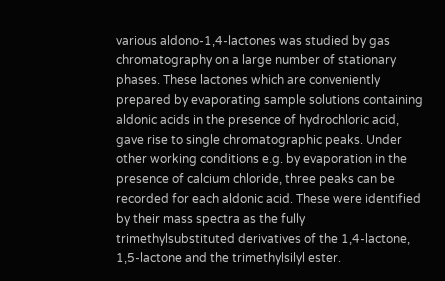various aldono-1,4-lactones was studied by gas chromatography on a large number of stationary phases. These lactones which are conveniently prepared by evaporating sample solutions containing aldonic acids in the presence of hydrochloric acid, gave rise to single chromatographic peaks. Under other working conditions e.g. by evaporation in the presence of calcium chloride, three peaks can be recorded for each aldonic acid. These were identified by their mass spectra as the fully trimethylsubstituted derivatives of the 1,4-lactone, 1,5-lactone and the trimethylsilyl ester.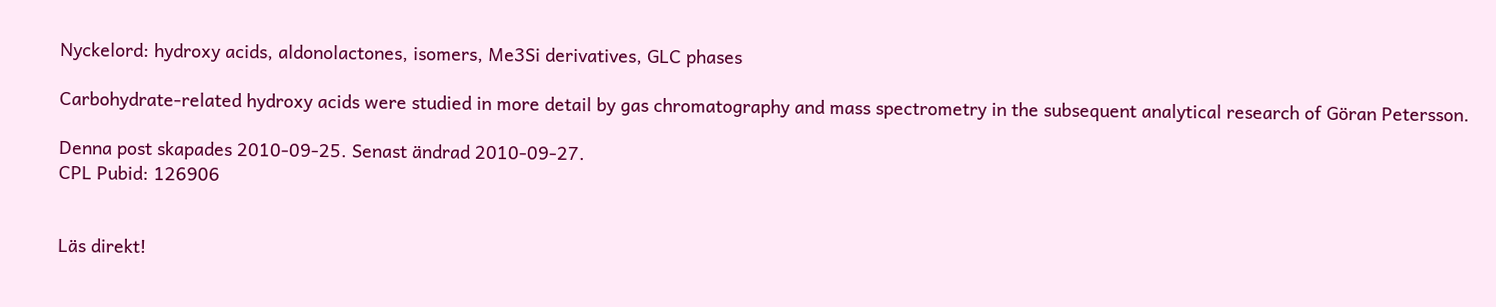Nyckelord: hydroxy acids, aldonolactones, isomers, Me3Si derivatives, GLC phases

Carbohydrate-related hydroxy acids were studied in more detail by gas chromatography and mass spectrometry in the subsequent analytical research of Göran Petersson.

Denna post skapades 2010-09-25. Senast ändrad 2010-09-27.
CPL Pubid: 126906


Läs direkt!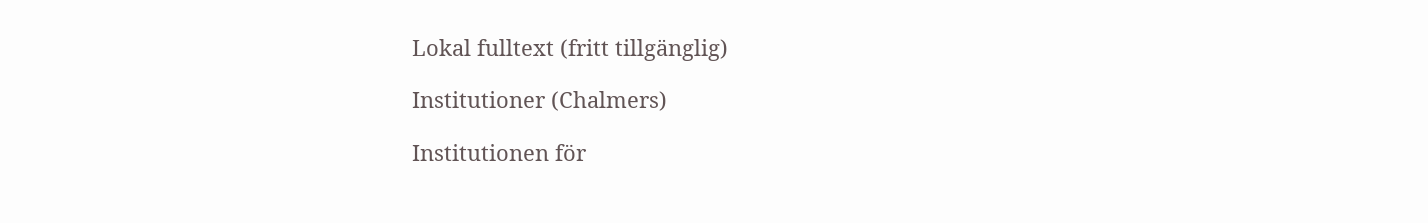Lokal fulltext (fritt tillgänglig)

Institutioner (Chalmers)

Institutionen för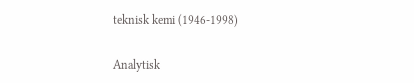teknisk kemi (1946-1998)


Analytisk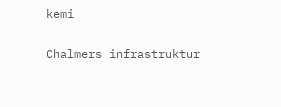kemi

Chalmers infrastruktur